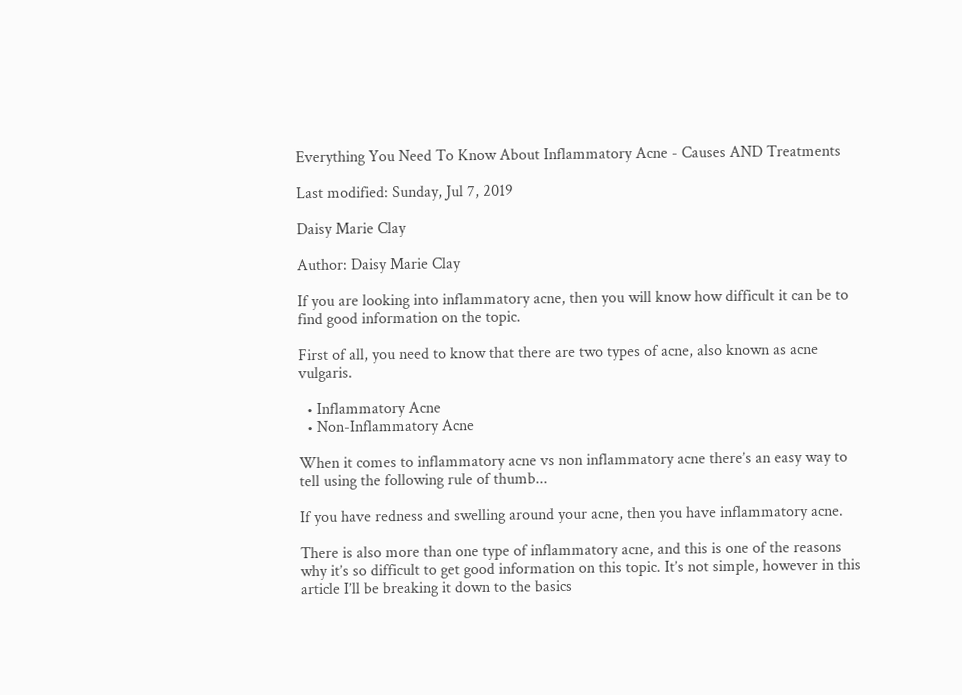Everything You Need To Know About Inflammatory Acne - Causes AND Treatments

Last modified: Sunday, Jul 7, 2019

Daisy Marie Clay

Author: Daisy Marie Clay

If you are looking into inflammatory acne, then you will know how difficult it can be to find good information on the topic.

First of all, you need to know that there are two types of acne, also known as acne vulgaris.

  • Inflammatory Acne
  • Non-Inflammatory Acne

When it comes to inflammatory acne vs non inflammatory acne there’s an easy way to tell using the following rule of thumb...

If you have redness and swelling around your acne, then you have inflammatory acne.

There is also more than one type of inflammatory acne, and this is one of the reasons why it’s so difficult to get good information on this topic. It’s not simple, however in this article I’ll be breaking it down to the basics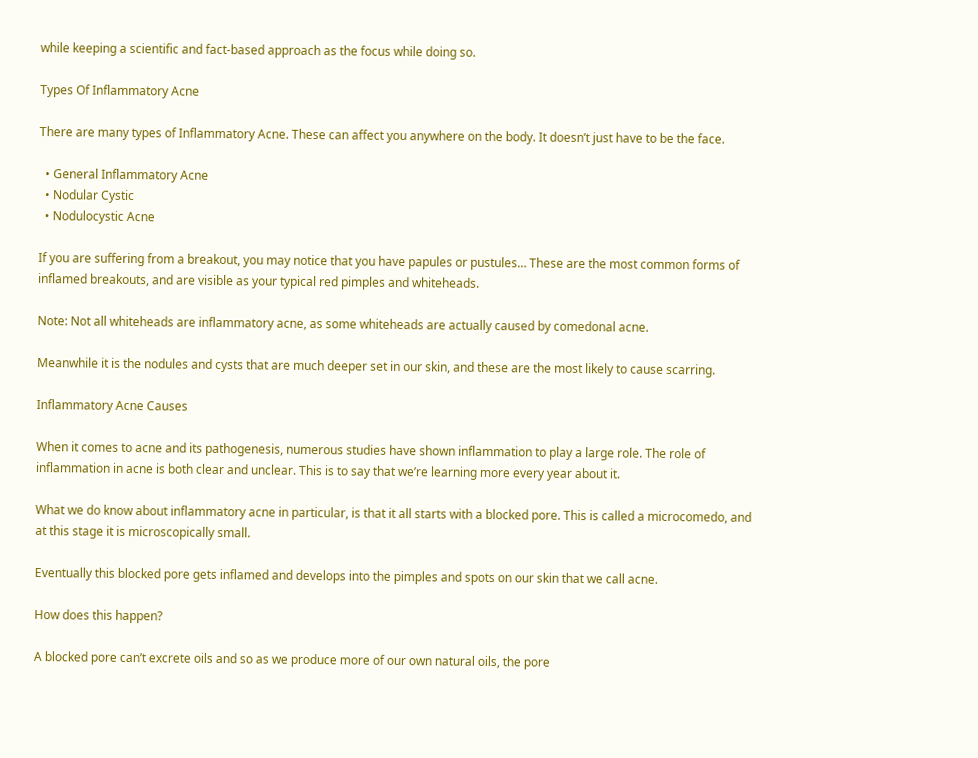while keeping a scientific and fact-based approach as the focus while doing so.

Types Of Inflammatory Acne

There are many types of Inflammatory Acne. These can affect you anywhere on the body. It doesn’t just have to be the face.

  • General Inflammatory Acne
  • Nodular Cystic
  • Nodulocystic Acne

If you are suffering from a breakout, you may notice that you have papules or pustules… These are the most common forms of inflamed breakouts, and are visible as your typical red pimples and whiteheads.

Note: Not all whiteheads are inflammatory acne, as some whiteheads are actually caused by comedonal acne.

Meanwhile it is the nodules and cysts that are much deeper set in our skin, and these are the most likely to cause scarring.

Inflammatory Acne Causes

When it comes to acne and its pathogenesis, numerous studies have shown inflammation to play a large role. The role of inflammation in acne is both clear and unclear. This is to say that we’re learning more every year about it.

What we do know about inflammatory acne in particular, is that it all starts with a blocked pore. This is called a microcomedo, and at this stage it is microscopically small.

Eventually this blocked pore gets inflamed and develops into the pimples and spots on our skin that we call acne.

How does this happen?

A blocked pore can’t excrete oils and so as we produce more of our own natural oils, the pore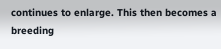continues to enlarge. This then becomes a breeding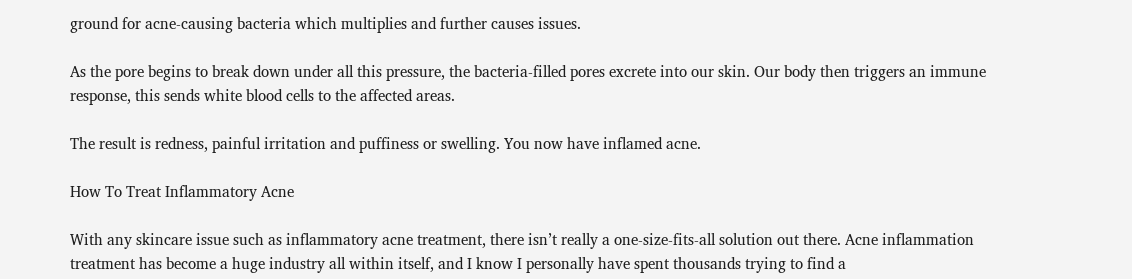ground for acne-causing bacteria which multiplies and further causes issues.

As the pore begins to break down under all this pressure, the bacteria-filled pores excrete into our skin. Our body then triggers an immune response, this sends white blood cells to the affected areas.

The result is redness, painful irritation and puffiness or swelling. You now have inflamed acne.

How To Treat Inflammatory Acne

With any skincare issue such as inflammatory acne treatment, there isn’t really a one-size-fits-all solution out there. Acne inflammation treatment has become a huge industry all within itself, and I know I personally have spent thousands trying to find a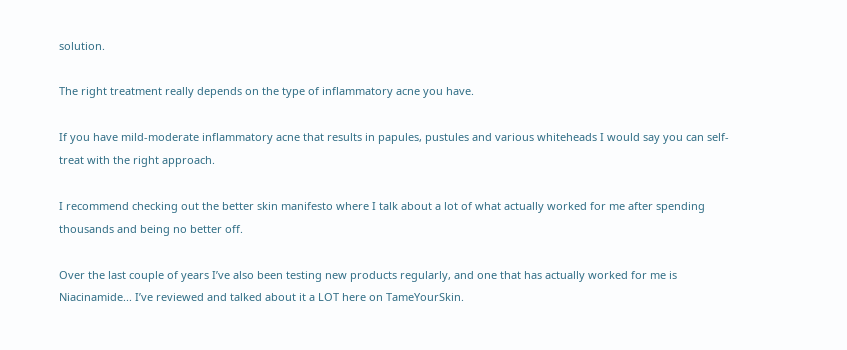solution.

The right treatment really depends on the type of inflammatory acne you have.

If you have mild-moderate inflammatory acne that results in papules, pustules and various whiteheads I would say you can self-treat with the right approach.

I recommend checking out the better skin manifesto where I talk about a lot of what actually worked for me after spending thousands and being no better off.

Over the last couple of years I’ve also been testing new products regularly, and one that has actually worked for me is Niacinamide... I’ve reviewed and talked about it a LOT here on TameYourSkin.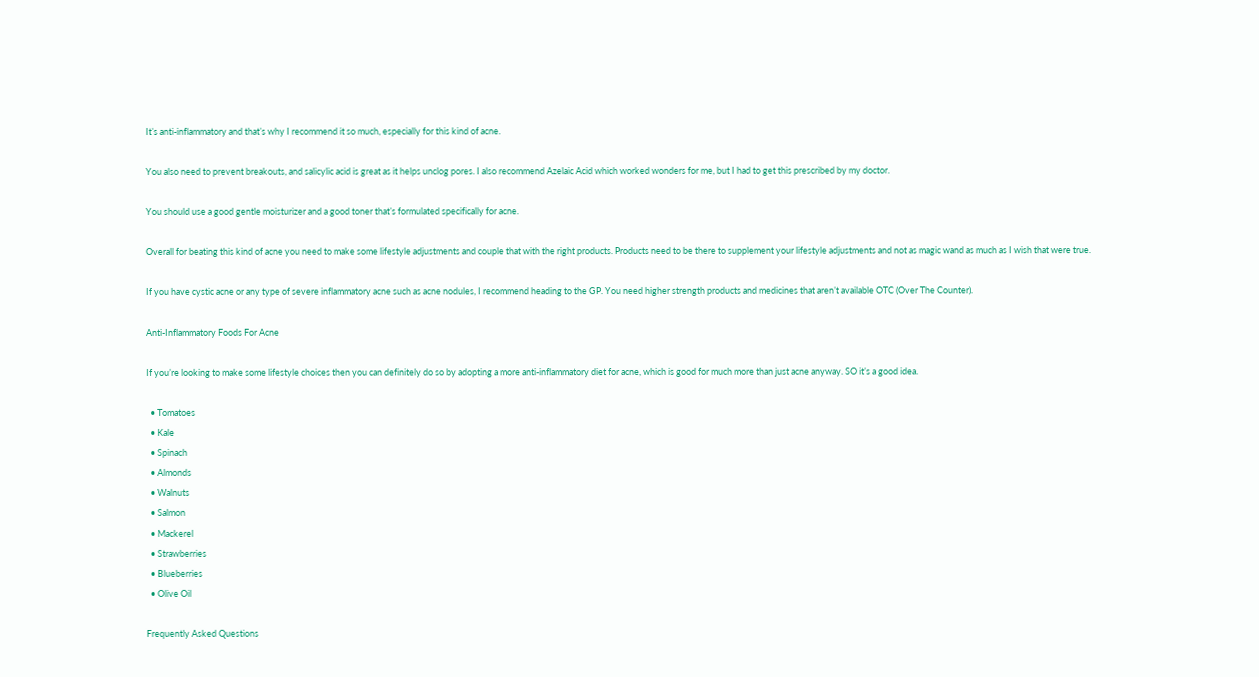It’s anti-inflammatory and that’s why I recommend it so much, especially for this kind of acne.

You also need to prevent breakouts, and salicylic acid is great as it helps unclog pores. I also recommend Azelaic Acid which worked wonders for me, but I had to get this prescribed by my doctor.

You should use a good gentle moisturizer and a good toner that’s formulated specifically for acne.

Overall for beating this kind of acne you need to make some lifestyle adjustments and couple that with the right products. Products need to be there to supplement your lifestyle adjustments and not as magic wand as much as I wish that were true.

If you have cystic acne or any type of severe inflammatory acne such as acne nodules, I recommend heading to the GP. You need higher strength products and medicines that aren’t available OTC (Over The Counter).

Anti-Inflammatory Foods For Acne

If you’re looking to make some lifestyle choices then you can definitely do so by adopting a more anti-inflammatory diet for acne, which is good for much more than just acne anyway. SO it’s a good idea.

  • Tomatoes
  • Kale
  • Spinach
  • Almonds
  • Walnuts
  • Salmon
  • Mackerel
  • Strawberries
  • Blueberries
  • Olive Oil

Frequently Asked Questions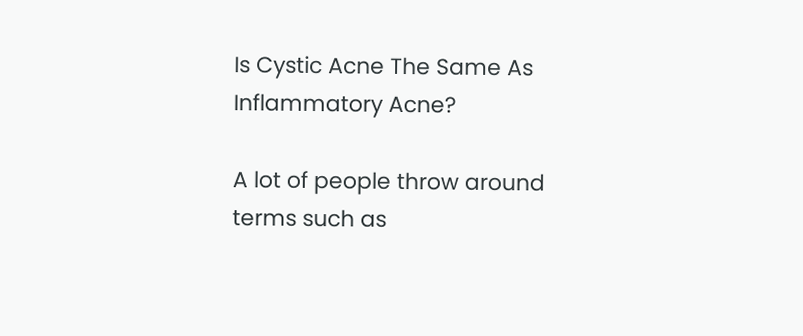Is Cystic Acne The Same As Inflammatory Acne?

A lot of people throw around terms such as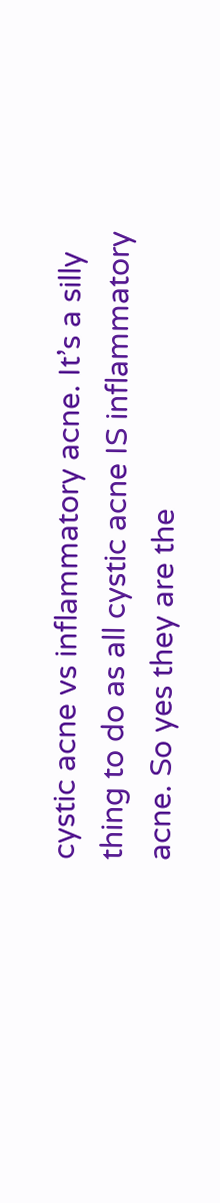cystic acne vs inflammatory acne. It’s a silly thing to do as all cystic acne IS inflammatory acne. So yes they are the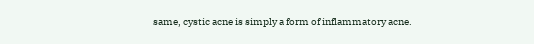same, cystic acne is simply a form of inflammatory acne.